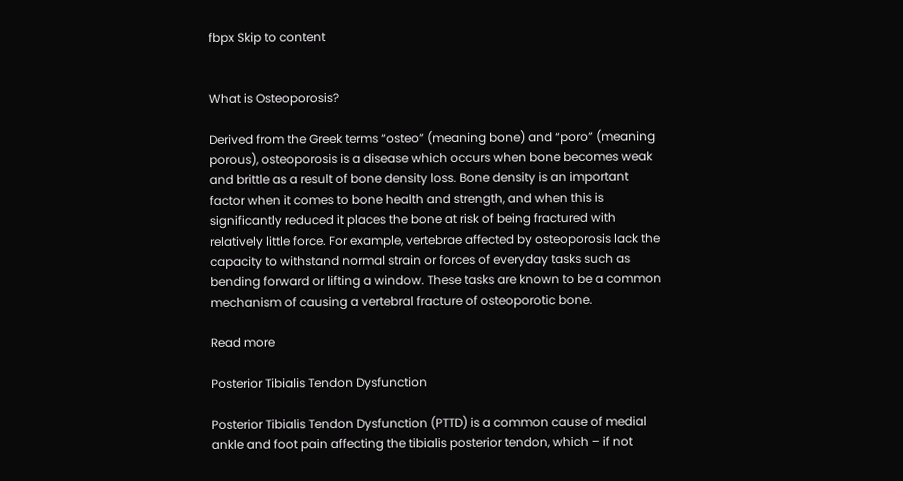fbpx Skip to content


What is Osteoporosis?

Derived from the Greek terms “osteo” (meaning bone) and “poro” (meaning porous), osteoporosis is a disease which occurs when bone becomes weak and brittle as a result of bone density loss. Bone density is an important factor when it comes to bone health and strength, and when this is significantly reduced it places the bone at risk of being fractured with relatively little force. For example, vertebrae affected by osteoporosis lack the capacity to withstand normal strain or forces of everyday tasks such as bending forward or lifting a window. These tasks are known to be a common mechanism of causing a vertebral fracture of osteoporotic bone.

Read more

Posterior Tibialis Tendon Dysfunction

Posterior Tibialis Tendon Dysfunction (PTTD) is a common cause of medial ankle and foot pain affecting the tibialis posterior tendon, which – if not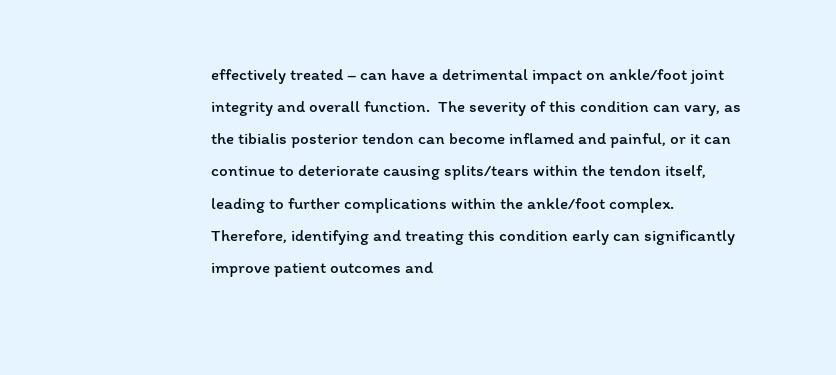effectively treated – can have a detrimental impact on ankle/foot joint integrity and overall function.  The severity of this condition can vary, as the tibialis posterior tendon can become inflamed and painful, or it can continue to deteriorate causing splits/tears within the tendon itself, leading to further complications within the ankle/foot complex. Therefore, identifying and treating this condition early can significantly improve patient outcomes and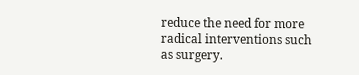reduce the need for more radical interventions such as surgery.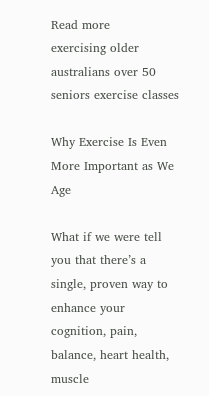Read more
exercising older australians over 50 seniors exercise classes

Why Exercise Is Even More Important as We Age

What if we were tell you that there’s a single, proven way to enhance your cognition, pain, balance, heart health, muscle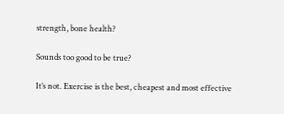strength, bone health?

Sounds too good to be true?

It’s not. Exercise is the best, cheapest and most effective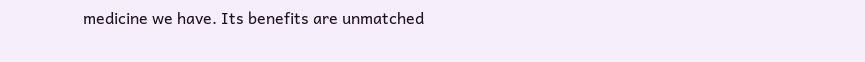medicine we have. Its benefits are unmatched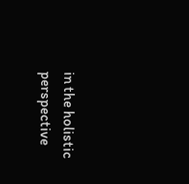in the holistic perspective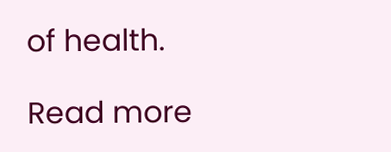of health.

Read more